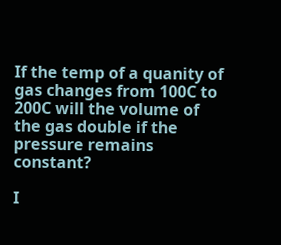If the temp of a quanity of gas changes from 100C to 200C will the volume of the gas double if the pressure remains constant?

I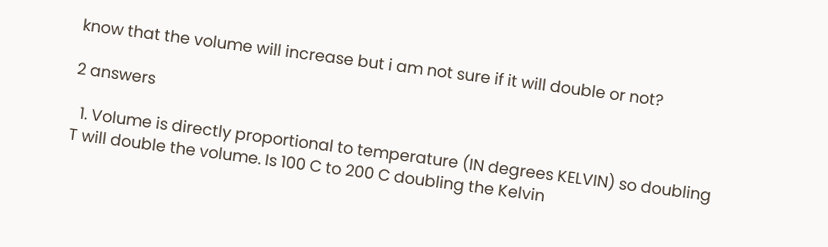know that the volume will increase but i am not sure if it will double or not?

2 answers

  1. Volume is directly proportional to temperature (IN degrees KELVIN) so doubling T will double the volume. Is 100 C to 200 C doubling the Kelvin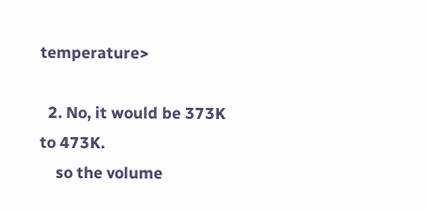temperature>

  2. No, it would be 373K to 473K.
    so the volume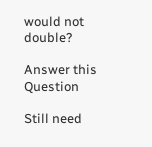would not double?

Answer this Question

Still need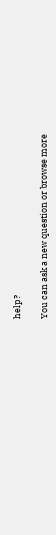help?

You can ask a new question or browse more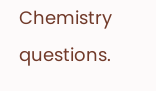Chemistry questions.